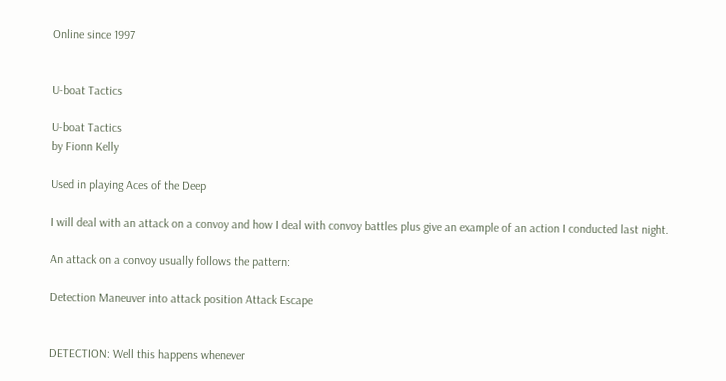Online since 1997


U-boat Tactics

U-boat Tactics
by Fionn Kelly

Used in playing Aces of the Deep

I will deal with an attack on a convoy and how I deal with convoy battles plus give an example of an action I conducted last night.

An attack on a convoy usually follows the pattern:

Detection Maneuver into attack position Attack Escape


DETECTION: Well this happens whenever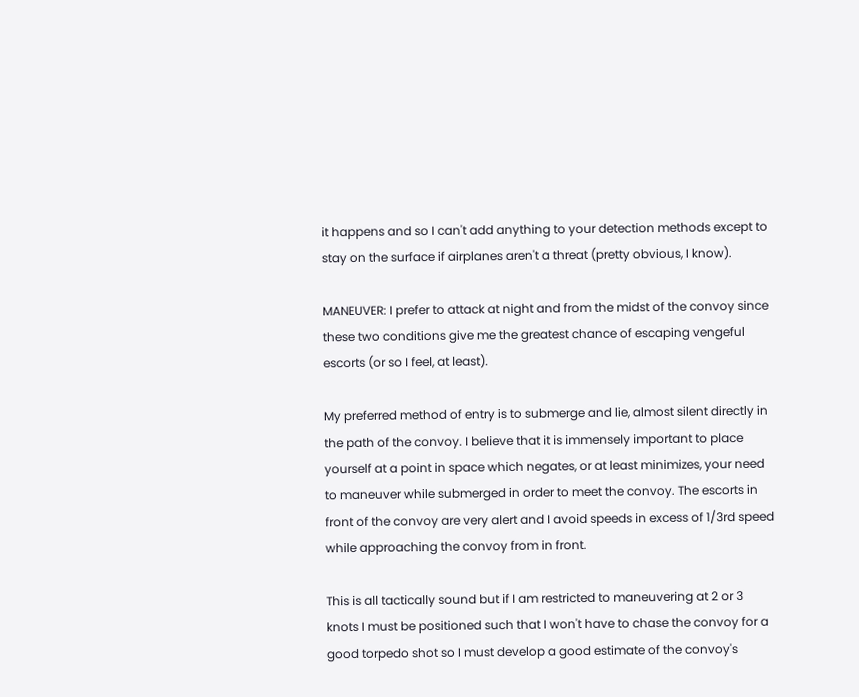it happens and so I can't add anything to your detection methods except to stay on the surface if airplanes aren't a threat (pretty obvious, I know).

MANEUVER: I prefer to attack at night and from the midst of the convoy since these two conditions give me the greatest chance of escaping vengeful escorts (or so I feel, at least).

My preferred method of entry is to submerge and lie, almost silent directly in the path of the convoy. I believe that it is immensely important to place yourself at a point in space which negates, or at least minimizes, your need to maneuver while submerged in order to meet the convoy. The escorts in front of the convoy are very alert and I avoid speeds in excess of 1/3rd speed while approaching the convoy from in front.

This is all tactically sound but if I am restricted to maneuvering at 2 or 3 knots I must be positioned such that I won't have to chase the convoy for a good torpedo shot so I must develop a good estimate of the convoy's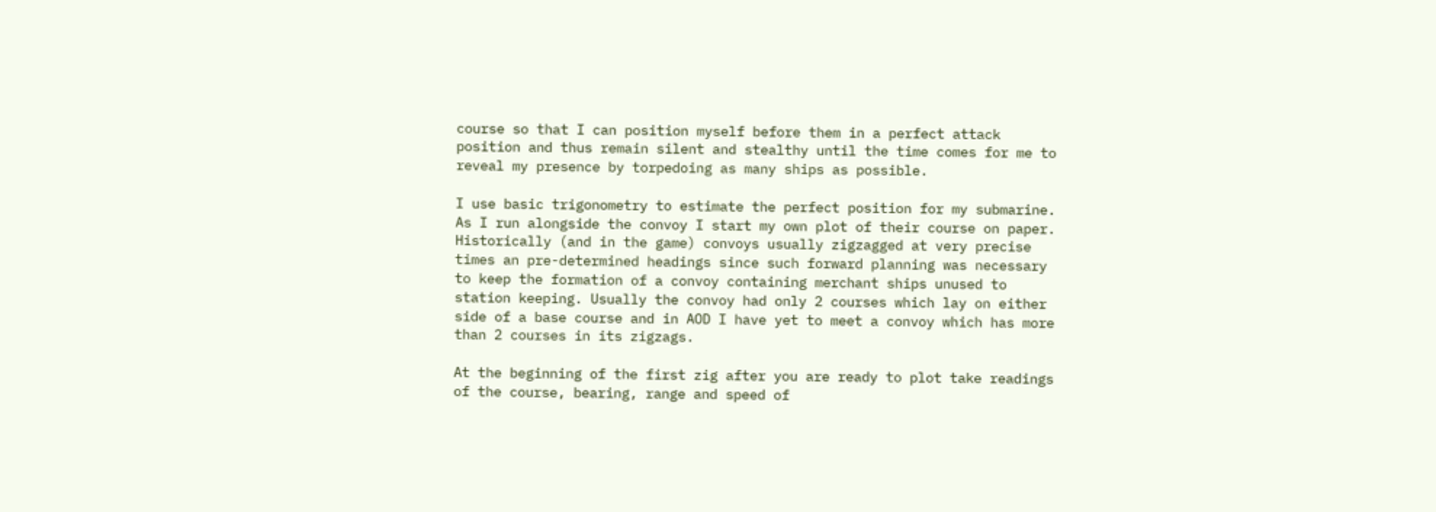course so that I can position myself before them in a perfect attack position and thus remain silent and stealthy until the time comes for me to reveal my presence by torpedoing as many ships as possible.

I use basic trigonometry to estimate the perfect position for my submarine. As I run alongside the convoy I start my own plot of their course on paper. Historically (and in the game) convoys usually zigzagged at very precise times an pre-determined headings since such forward planning was necessary to keep the formation of a convoy containing merchant ships unused to station keeping. Usually the convoy had only 2 courses which lay on either side of a base course and in AOD I have yet to meet a convoy which has more than 2 courses in its zigzags.

At the beginning of the first zig after you are ready to plot take readings of the course, bearing, range and speed of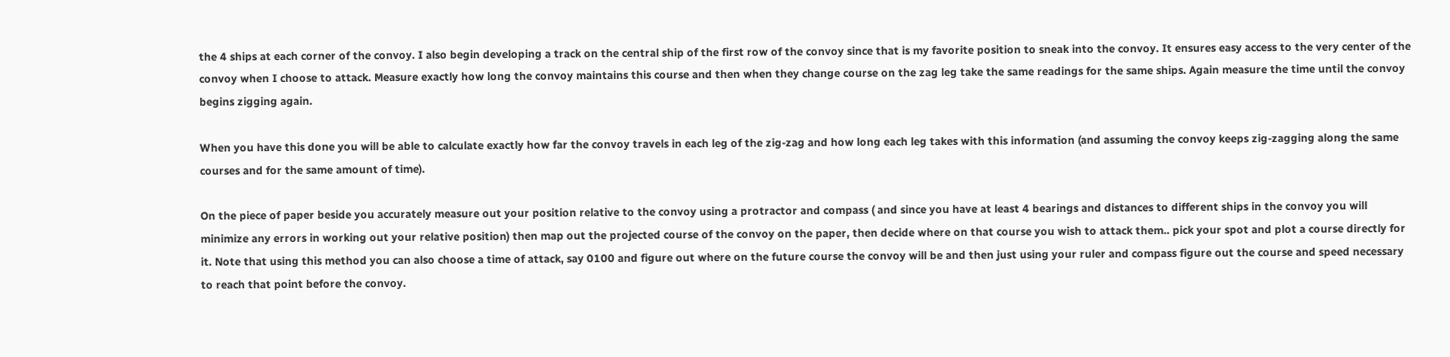the 4 ships at each corner of the convoy. I also begin developing a track on the central ship of the first row of the convoy since that is my favorite position to sneak into the convoy. It ensures easy access to the very center of the convoy when I choose to attack. Measure exactly how long the convoy maintains this course and then when they change course on the zag leg take the same readings for the same ships. Again measure the time until the convoy begins zigging again.

When you have this done you will be able to calculate exactly how far the convoy travels in each leg of the zig-zag and how long each leg takes with this information (and assuming the convoy keeps zig-zagging along the same courses and for the same amount of time).

On the piece of paper beside you accurately measure out your position relative to the convoy using a protractor and compass ( and since you have at least 4 bearings and distances to different ships in the convoy you will minimize any errors in working out your relative position) then map out the projected course of the convoy on the paper, then decide where on that course you wish to attack them.. pick your spot and plot a course directly for it. Note that using this method you can also choose a time of attack, say 0100 and figure out where on the future course the convoy will be and then just using your ruler and compass figure out the course and speed necessary to reach that point before the convoy.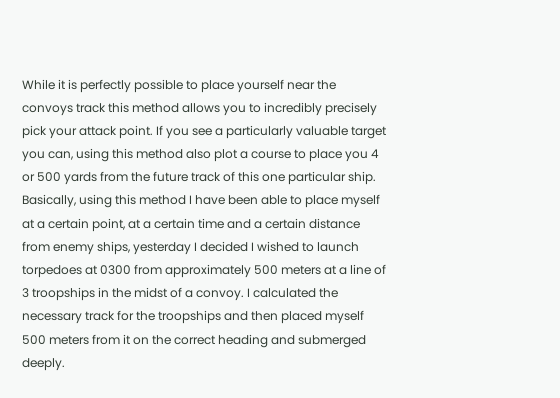While it is perfectly possible to place yourself near the convoys track this method allows you to incredibly precisely pick your attack point. If you see a particularly valuable target you can, using this method also plot a course to place you 4 or 500 yards from the future track of this one particular ship. Basically, using this method I have been able to place myself at a certain point, at a certain time and a certain distance from enemy ships, yesterday I decided I wished to launch torpedoes at 0300 from approximately 500 meters at a line of 3 troopships in the midst of a convoy. I calculated the necessary track for the troopships and then placed myself 500 meters from it on the correct heading and submerged deeply.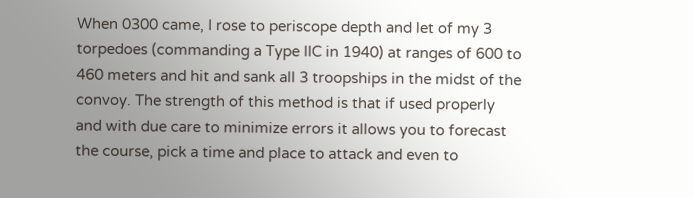When 0300 came, I rose to periscope depth and let of my 3 torpedoes (commanding a Type IIC in 1940) at ranges of 600 to 460 meters and hit and sank all 3 troopships in the midst of the convoy. The strength of this method is that if used properly and with due care to minimize errors it allows you to forecast the course, pick a time and place to attack and even to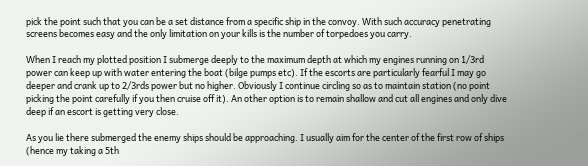pick the point such that you can be a set distance from a specific ship in the convoy. With such accuracy penetrating screens becomes easy and the only limitation on your kills is the number of torpedoes you carry.

When I reach my plotted position I submerge deeply to the maximum depth at which my engines running on 1/3rd power can keep up with water entering the boat (bilge pumps etc). If the escorts are particularly fearful I may go deeper and crank up to 2/3rds power but no higher. Obviously I continue circling so as to maintain station (no point picking the point carefully if you then cruise off it). An other option is to remain shallow and cut all engines and only dive deep if an escort is getting very close.

As you lie there submerged the enemy ships should be approaching. I usually aim for the center of the first row of ships (hence my taking a 5th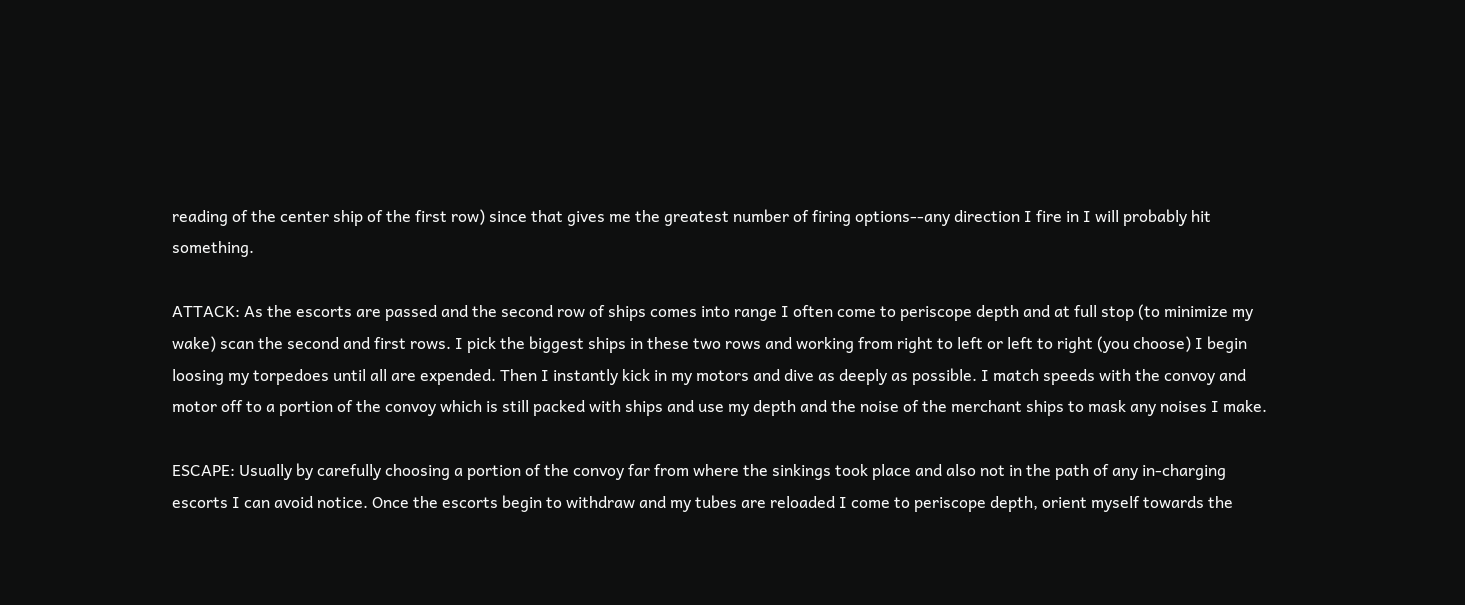reading of the center ship of the first row) since that gives me the greatest number of firing options--any direction I fire in I will probably hit something.

ATTACK: As the escorts are passed and the second row of ships comes into range I often come to periscope depth and at full stop (to minimize my wake) scan the second and first rows. I pick the biggest ships in these two rows and working from right to left or left to right (you choose) I begin loosing my torpedoes until all are expended. Then I instantly kick in my motors and dive as deeply as possible. I match speeds with the convoy and motor off to a portion of the convoy which is still packed with ships and use my depth and the noise of the merchant ships to mask any noises I make.

ESCAPE: Usually by carefully choosing a portion of the convoy far from where the sinkings took place and also not in the path of any in-charging escorts I can avoid notice. Once the escorts begin to withdraw and my tubes are reloaded I come to periscope depth, orient myself towards the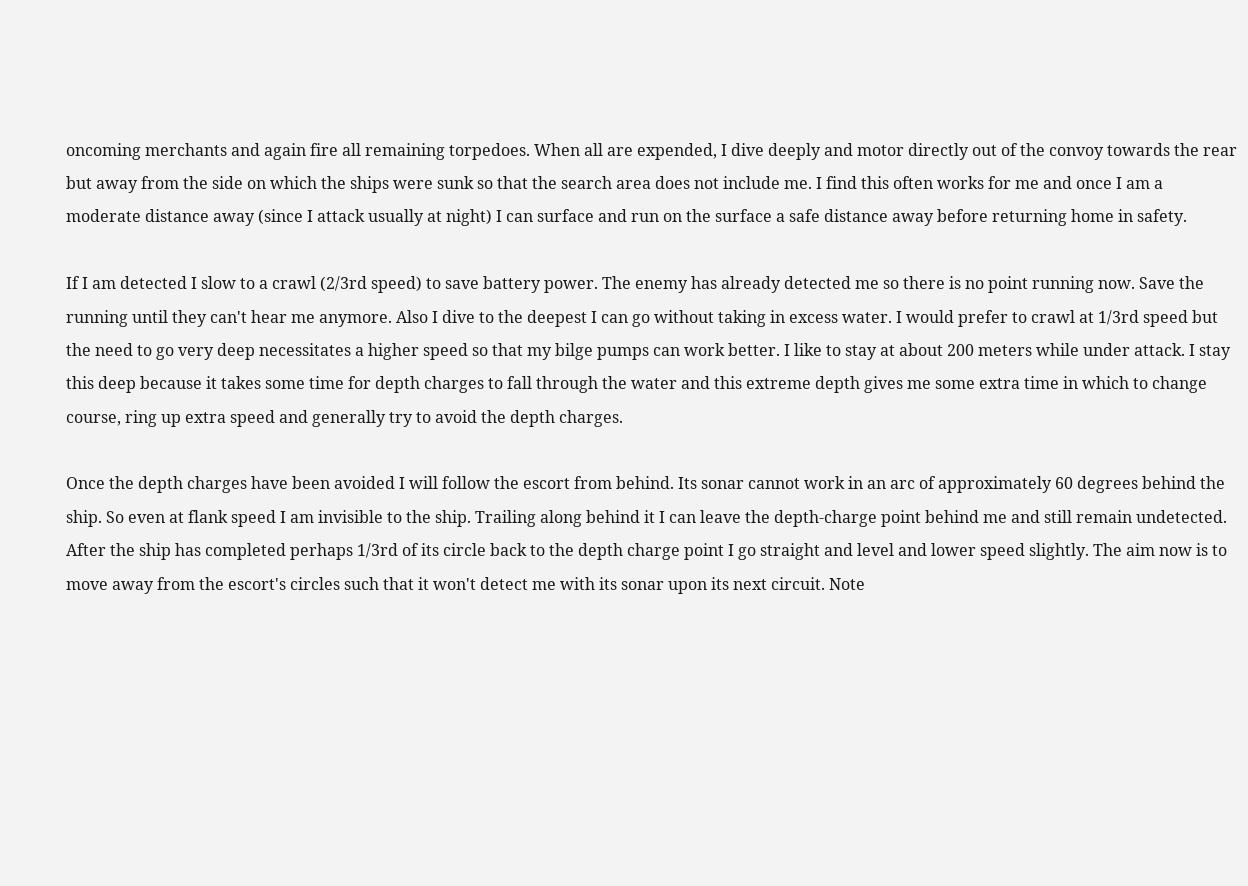oncoming merchants and again fire all remaining torpedoes. When all are expended, I dive deeply and motor directly out of the convoy towards the rear but away from the side on which the ships were sunk so that the search area does not include me. I find this often works for me and once I am a moderate distance away (since I attack usually at night) I can surface and run on the surface a safe distance away before returning home in safety.

If I am detected I slow to a crawl (2/3rd speed) to save battery power. The enemy has already detected me so there is no point running now. Save the running until they can't hear me anymore. Also I dive to the deepest I can go without taking in excess water. I would prefer to crawl at 1/3rd speed but the need to go very deep necessitates a higher speed so that my bilge pumps can work better. I like to stay at about 200 meters while under attack. I stay this deep because it takes some time for depth charges to fall through the water and this extreme depth gives me some extra time in which to change course, ring up extra speed and generally try to avoid the depth charges.

Once the depth charges have been avoided I will follow the escort from behind. Its sonar cannot work in an arc of approximately 60 degrees behind the ship. So even at flank speed I am invisible to the ship. Trailing along behind it I can leave the depth-charge point behind me and still remain undetected. After the ship has completed perhaps 1/3rd of its circle back to the depth charge point I go straight and level and lower speed slightly. The aim now is to move away from the escort's circles such that it won't detect me with its sonar upon its next circuit. Note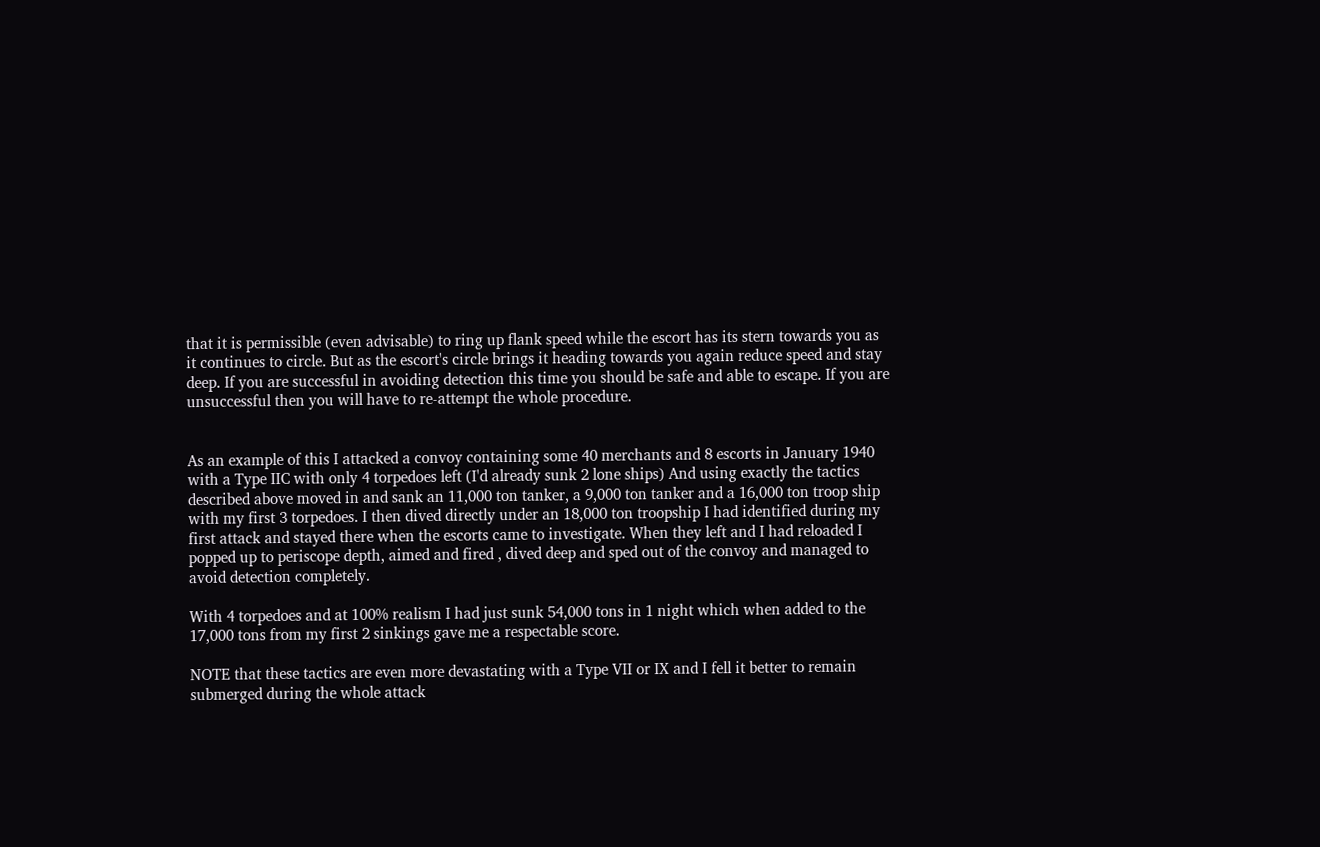that it is permissible (even advisable) to ring up flank speed while the escort has its stern towards you as it continues to circle. But as the escort's circle brings it heading towards you again reduce speed and stay deep. If you are successful in avoiding detection this time you should be safe and able to escape. If you are unsuccessful then you will have to re-attempt the whole procedure.


As an example of this I attacked a convoy containing some 40 merchants and 8 escorts in January 1940 with a Type IIC with only 4 torpedoes left (I'd already sunk 2 lone ships) And using exactly the tactics described above moved in and sank an 11,000 ton tanker, a 9,000 ton tanker and a 16,000 ton troop ship with my first 3 torpedoes. I then dived directly under an 18,000 ton troopship I had identified during my first attack and stayed there when the escorts came to investigate. When they left and I had reloaded I popped up to periscope depth, aimed and fired , dived deep and sped out of the convoy and managed to avoid detection completely.

With 4 torpedoes and at 100% realism I had just sunk 54,000 tons in 1 night which when added to the 17,000 tons from my first 2 sinkings gave me a respectable score.

NOTE that these tactics are even more devastating with a Type VII or IX and I fell it better to remain submerged during the whole attack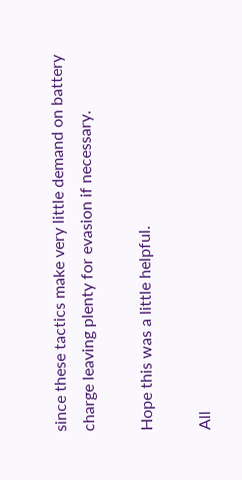since these tactics make very little demand on battery charge leaving plenty for evasion if necessary.

Hope this was a little helpful.

All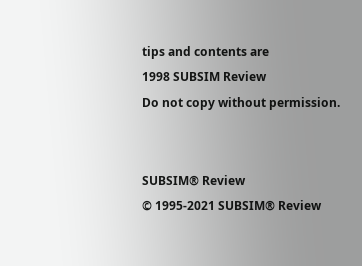tips and contents are
1998 SUBSIM Review
Do not copy without permission.


SUBSIM® Review
© 1995-2021 SUBSIM® Review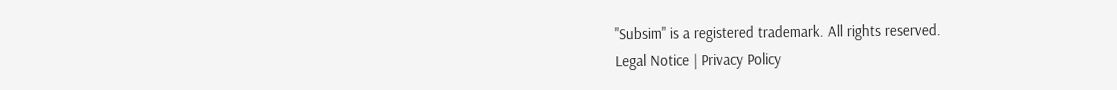"Subsim" is a registered trademark. All rights reserved.
Legal Notice | Privacy Policy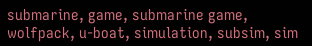submarine, game, submarine game, wolfpack, u-boat, simulation, subsim, sim